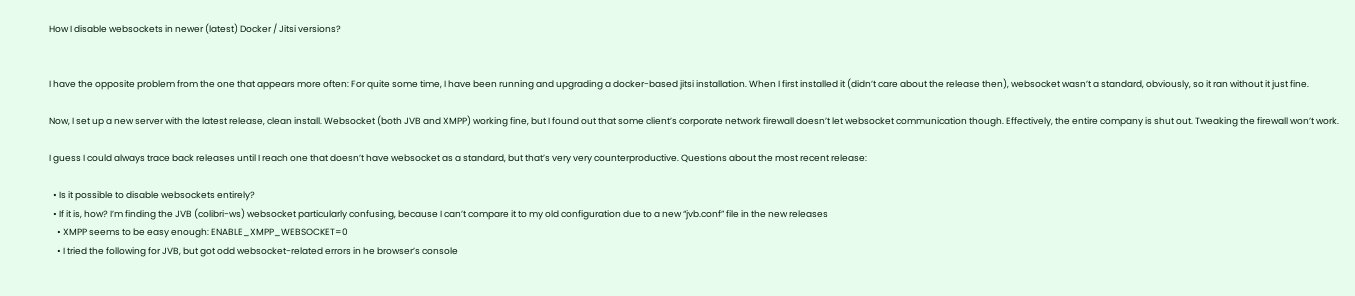How I disable websockets in newer (latest) Docker / Jitsi versions?


I have the opposite problem from the one that appears more often: For quite some time, I have been running and upgrading a docker-based jitsi installation. When I first installed it (didn’t care about the release then), websocket wasn’t a standard, obviously, so it ran without it just fine.

Now, I set up a new server with the latest release, clean install. Websocket (both JVB and XMPP) working fine, but I found out that some client’s corporate network firewall doesn’t let websocket communication though. Effectively, the entire company is shut out. Tweaking the firewall won’t work.

I guess I could always trace back releases until I reach one that doesn’t have websocket as a standard, but that’s very very counterproductive. Questions about the most recent release:

  • Is it possible to disable websockets entirely?
  • If it is, how? I’m finding the JVB (colibri-ws) websocket particularly confusing, because I can’t compare it to my old configuration due to a new “jvb.conf” file in the new releases
    • XMPP seems to be easy enough: ENABLE_XMPP_WEBSOCKET=0
    • I tried the following for JVB, but got odd websocket-related errors in he browser’s console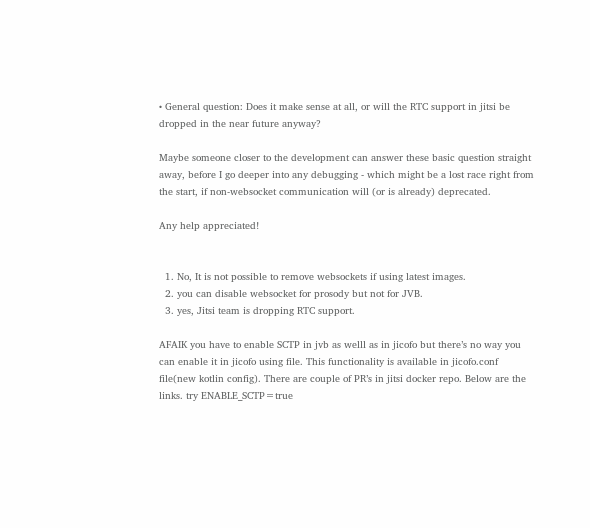• General question: Does it make sense at all, or will the RTC support in jitsi be dropped in the near future anyway?

Maybe someone closer to the development can answer these basic question straight away, before I go deeper into any debugging - which might be a lost race right from the start, if non-websocket communication will (or is already) deprecated.

Any help appreciated!


  1. No, It is not possible to remove websockets if using latest images.
  2. you can disable websocket for prosody but not for JVB.
  3. yes, Jitsi team is dropping RTC support.

AFAIK you have to enable SCTP in jvb as welll as in jicofo but there’s no way you can enable it in jicofo using file. This functionality is available in jicofo.conf file(new kotlin config). There are couple of PR’s in jitsi docker repo. Below are the links. try ENABLE_SCTP=true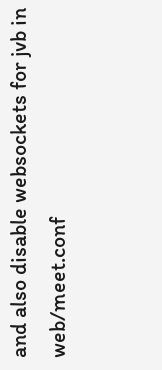and also disable websockets for jvb in web/meet.conf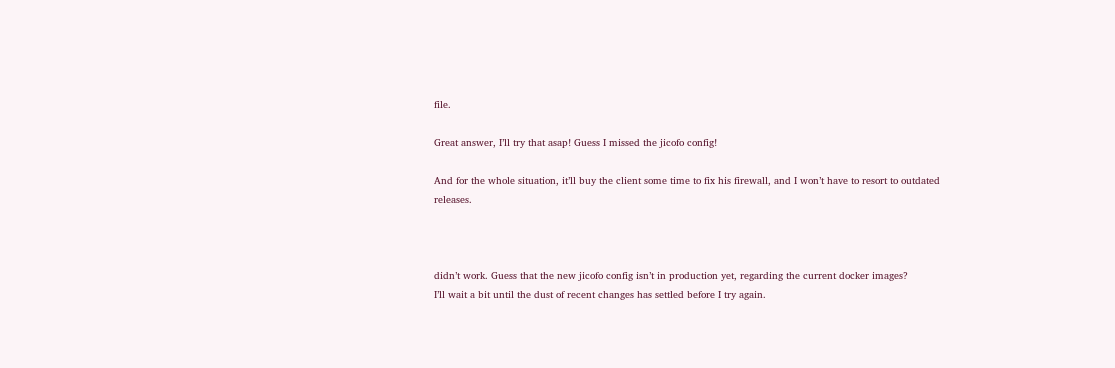file.

Great answer, I’ll try that asap! Guess I missed the jicofo config!

And for the whole situation, it’ll buy the client some time to fix his firewall, and I won’t have to resort to outdated releases.



didn’t work. Guess that the new jicofo config isn’t in production yet, regarding the current docker images?
I’ll wait a bit until the dust of recent changes has settled before I try again.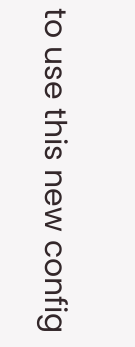to use this new config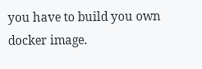you have to build you own docker image.